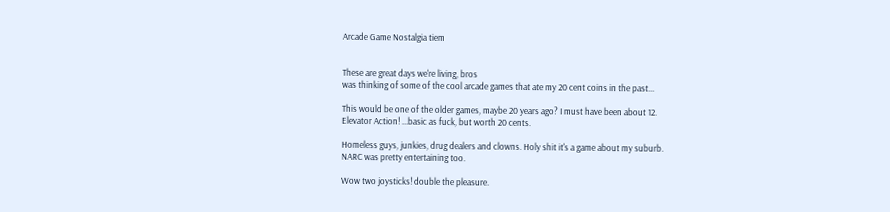Arcade Game Nostalgia tiem


These are great days we're living, bros
was thinking of some of the cool arcade games that ate my 20 cent coins in the past...

This would be one of the older games, maybe 20 years ago? I must have been about 12.
Elevator Action! ...basic as fuck, but worth 20 cents.

Homeless guys, junkies, drug dealers and clowns. Holy shit it's a game about my suburb.
NARC was pretty entertaining too.

Wow two joysticks! double the pleasure.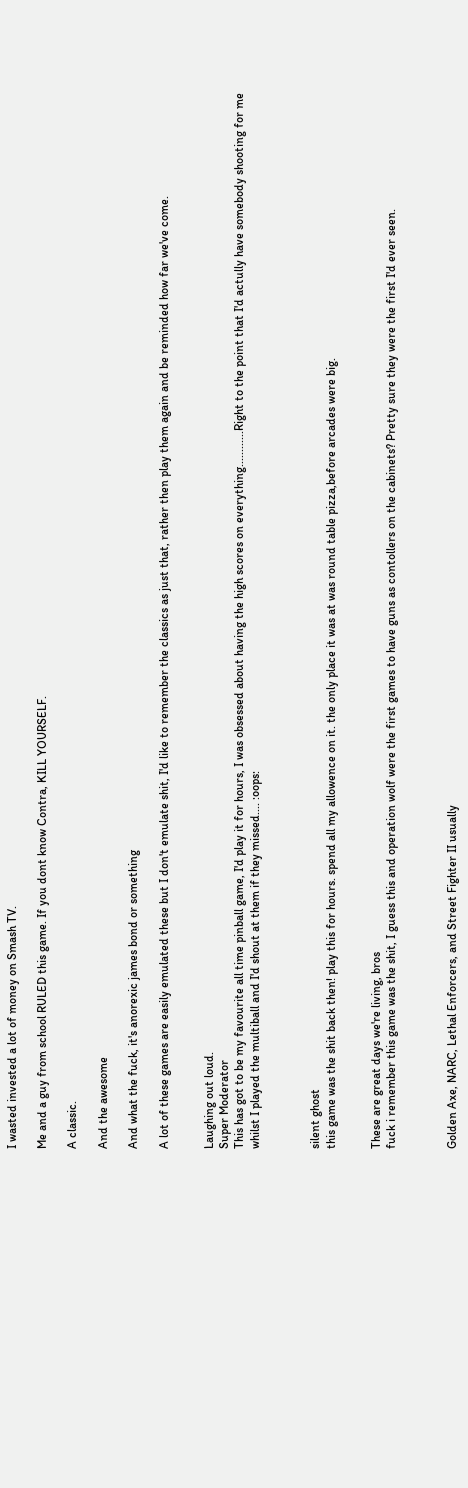I wasted invested a lot of money on Smash TV.

Me and a guy from school RULED this game. If you dont know Contra, KILL YOURSELF.

A classic.

And the awesome

And what the fuck, it's anorexic james bond or something

A lot of these games are easily emulated these but I don't emulate shit, I'd like to remember the classics as just that, rather then play them again and be reminded how far we've come.


Laughing out loud.
Super Moderator
This has got to be my favourite all time pinball game, I'd play it for hours, I was obsessed about having the high scores on everything............Right to the point that I'd actully have somebody shooting for me whilst I played the multiball and I'd shout at them if they missed.... :oops:



silent ghost
this game was the shit back then! play this for hours. spend all my allowence on it. the only place it was at was round table pizza,before arcades were big.


These are great days we're living, bros
fuck i remember this game was the shit, I guess this and operation wolf were the first games to have guns as contollers on the cabinets? Pretty sure they were the first I'd ever seen.



Golden Axe, NARC, Lethal Enforcers, and Street Fighter II usually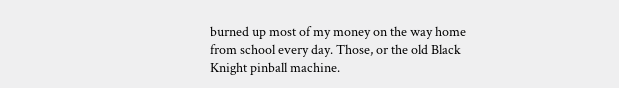burned up most of my money on the way home from school every day. Those, or the old Black Knight pinball machine.